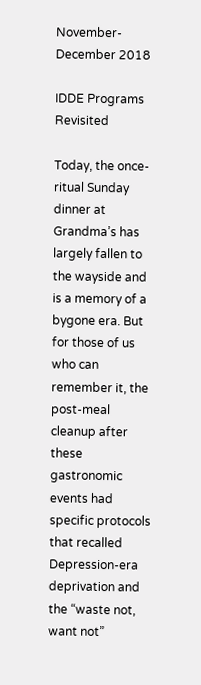November-December 2018

IDDE Programs Revisited

Today, the once-ritual Sunday dinner at Grandma’s has largely fallen to the wayside and is a memory of a bygone era. But for those of us who can remember it, the post-meal cleanup after these gastronomic events had specific protocols that recalled Depression-era deprivation and the “waste not, want not”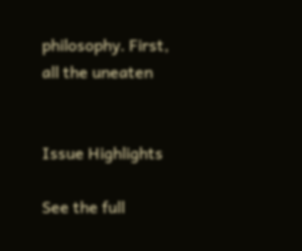philosophy. First, all the uneaten


Issue Highlights

See the full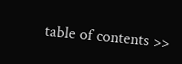table of contents >>